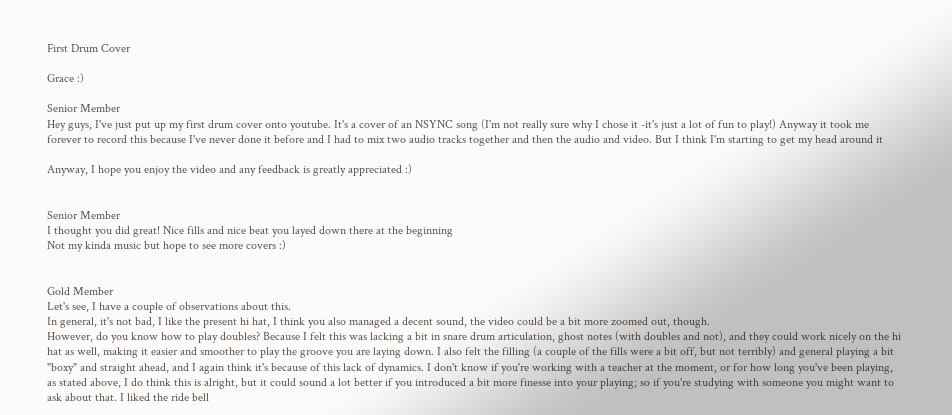First Drum Cover

Grace :)

Senior Member
Hey guys, I've just put up my first drum cover onto youtube. It's a cover of an NSYNC song (I'm not really sure why I chose it -it's just a lot of fun to play!) Anyway it took me forever to record this because I've never done it before and I had to mix two audio tracks together and then the audio and video. But I think I'm starting to get my head around it

Anyway, I hope you enjoy the video and any feedback is greatly appreciated :)


Senior Member
I thought you did great! Nice fills and nice beat you layed down there at the beginning
Not my kinda music but hope to see more covers :)


Gold Member
Let's see, I have a couple of observations about this.
In general, it's not bad, I like the present hi hat, I think you also managed a decent sound, the video could be a bit more zoomed out, though.
However, do you know how to play doubles? Because I felt this was lacking a bit in snare drum articulation, ghost notes (with doubles and not), and they could work nicely on the hi hat as well, making it easier and smoother to play the groove you are laying down. I also felt the filling (a couple of the fills were a bit off, but not terribly) and general playing a bit "boxy" and straight ahead, and I again think it's because of this lack of dynamics. I don't know if you're working with a teacher at the moment, or for how long you've been playing, as stated above, I do think this is alright, but it could sound a lot better if you introduced a bit more finesse into your playing; so if you're studying with someone you might want to ask about that. I liked the ride bell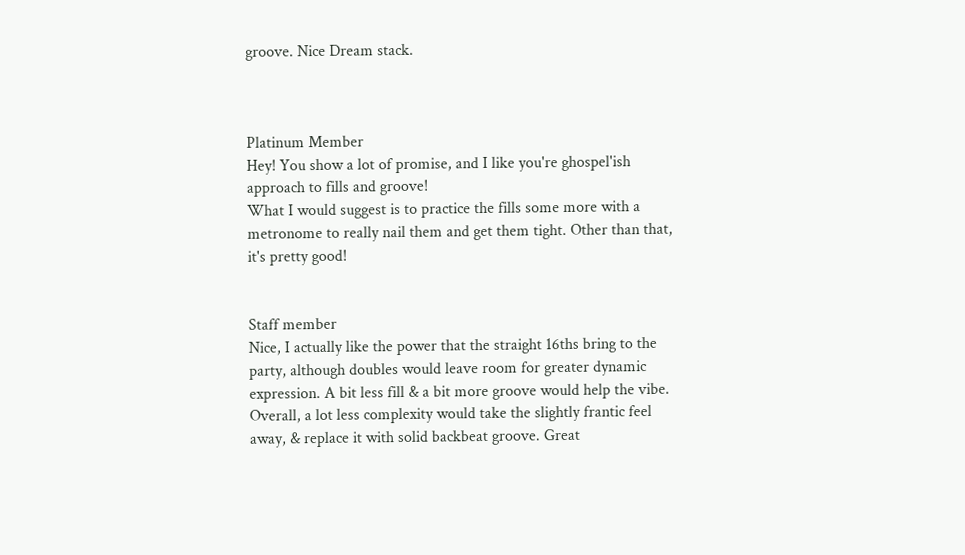groove. Nice Dream stack.



Platinum Member
Hey! You show a lot of promise, and I like you're ghospel'ish approach to fills and groove!
What I would suggest is to practice the fills some more with a metronome to really nail them and get them tight. Other than that, it's pretty good!


Staff member
Nice, I actually like the power that the straight 16ths bring to the party, although doubles would leave room for greater dynamic expression. A bit less fill & a bit more groove would help the vibe. Overall, a lot less complexity would take the slightly frantic feel away, & replace it with solid backbeat groove. Great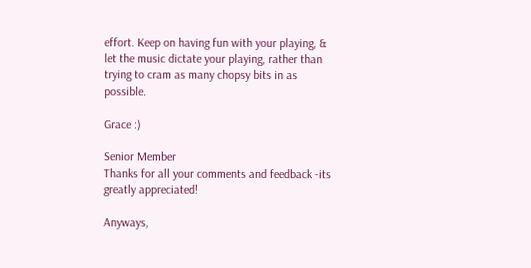effort. Keep on having fun with your playing, & let the music dictate your playing, rather than trying to cram as many chopsy bits in as possible.

Grace :)

Senior Member
Thanks for all your comments and feedback -its greatly appreciated!

Anyways,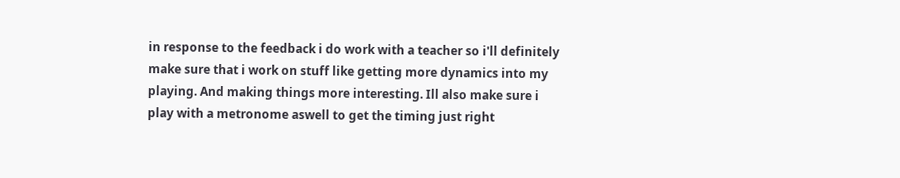in response to the feedback i do work with a teacher so i'll definitely make sure that i work on stuff like getting more dynamics into my playing. And making things more interesting. Ill also make sure i play with a metronome aswell to get the timing just right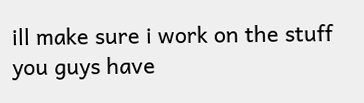ill make sure i work on the stuff you guys have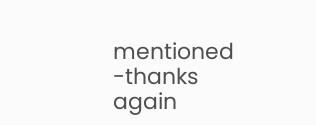mentioned -thanks again